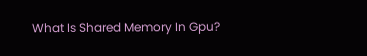What Is Shared Memory In Gpu?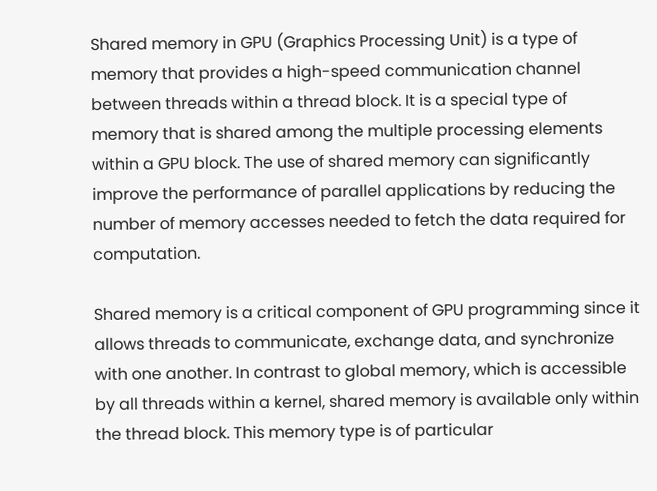Shared memory in GPU (Graphics Processing Unit) is a type of memory that provides a high-speed communication channel between threads within a thread block. It is a special type of memory that is shared among the multiple processing elements within a GPU block. The use of shared memory can significantly improve the performance of parallel applications by reducing the number of memory accesses needed to fetch the data required for computation.

Shared memory is a critical component of GPU programming since it allows threads to communicate, exchange data, and synchronize with one another. In contrast to global memory, which is accessible by all threads within a kernel, shared memory is available only within the thread block. This memory type is of particular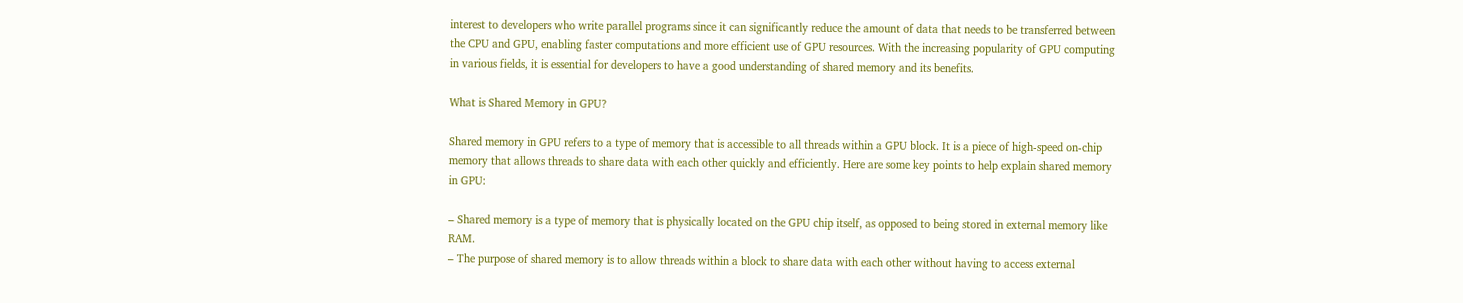interest to developers who write parallel programs since it can significantly reduce the amount of data that needs to be transferred between the CPU and GPU, enabling faster computations and more efficient use of GPU resources. With the increasing popularity of GPU computing in various fields, it is essential for developers to have a good understanding of shared memory and its benefits.

What is Shared Memory in GPU?

Shared memory in GPU refers to a type of memory that is accessible to all threads within a GPU block. It is a piece of high-speed on-chip memory that allows threads to share data with each other quickly and efficiently. Here are some key points to help explain shared memory in GPU:

– Shared memory is a type of memory that is physically located on the GPU chip itself, as opposed to being stored in external memory like RAM.
– The purpose of shared memory is to allow threads within a block to share data with each other without having to access external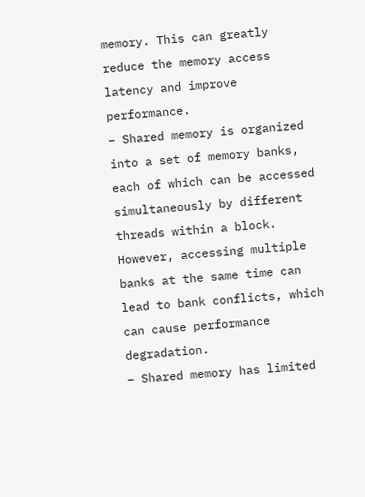memory. This can greatly reduce the memory access latency and improve performance.
– Shared memory is organized into a set of memory banks, each of which can be accessed simultaneously by different threads within a block. However, accessing multiple banks at the same time can lead to bank conflicts, which can cause performance degradation.
– Shared memory has limited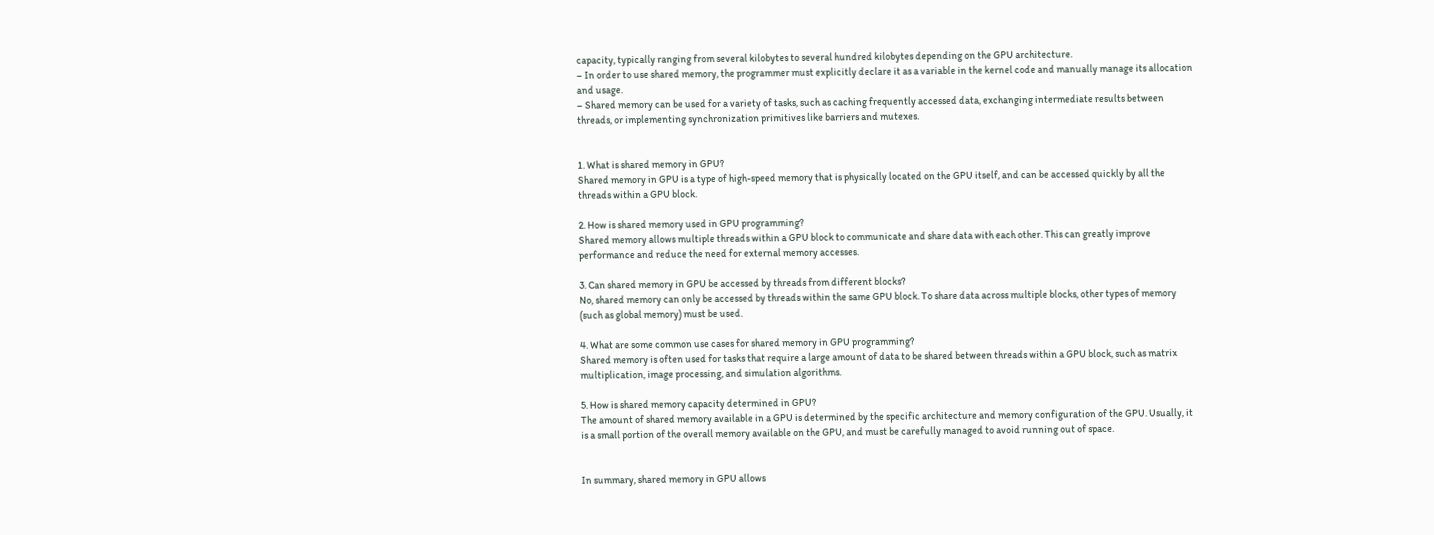capacity, typically ranging from several kilobytes to several hundred kilobytes depending on the GPU architecture.
– In order to use shared memory, the programmer must explicitly declare it as a variable in the kernel code and manually manage its allocation and usage.
– Shared memory can be used for a variety of tasks, such as caching frequently accessed data, exchanging intermediate results between threads, or implementing synchronization primitives like barriers and mutexes.


1. What is shared memory in GPU?
Shared memory in GPU is a type of high-speed memory that is physically located on the GPU itself, and can be accessed quickly by all the threads within a GPU block.

2. How is shared memory used in GPU programming?
Shared memory allows multiple threads within a GPU block to communicate and share data with each other. This can greatly improve performance and reduce the need for external memory accesses.

3. Can shared memory in GPU be accessed by threads from different blocks?
No, shared memory can only be accessed by threads within the same GPU block. To share data across multiple blocks, other types of memory (such as global memory) must be used.

4. What are some common use cases for shared memory in GPU programming?
Shared memory is often used for tasks that require a large amount of data to be shared between threads within a GPU block, such as matrix multiplication, image processing, and simulation algorithms.

5. How is shared memory capacity determined in GPU?
The amount of shared memory available in a GPU is determined by the specific architecture and memory configuration of the GPU. Usually, it is a small portion of the overall memory available on the GPU, and must be carefully managed to avoid running out of space.


In summary, shared memory in GPU allows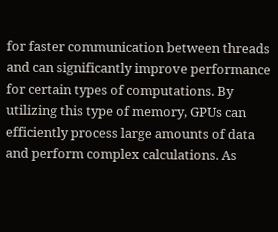for faster communication between threads and can significantly improve performance for certain types of computations. By utilizing this type of memory, GPUs can efficiently process large amounts of data and perform complex calculations. As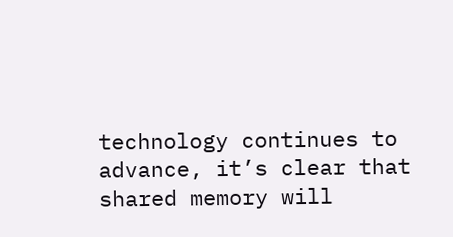technology continues to advance, it’s clear that shared memory will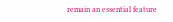remain an essential feature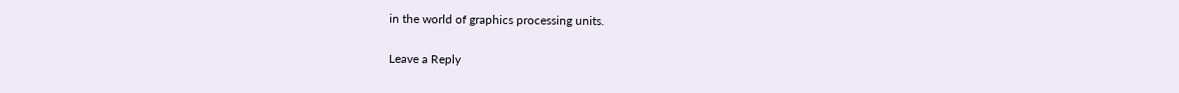in the world of graphics processing units.

Leave a Reply